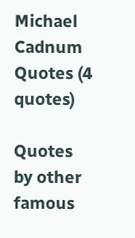Michael Cadnum Quotes (4 quotes)

Quotes by other famous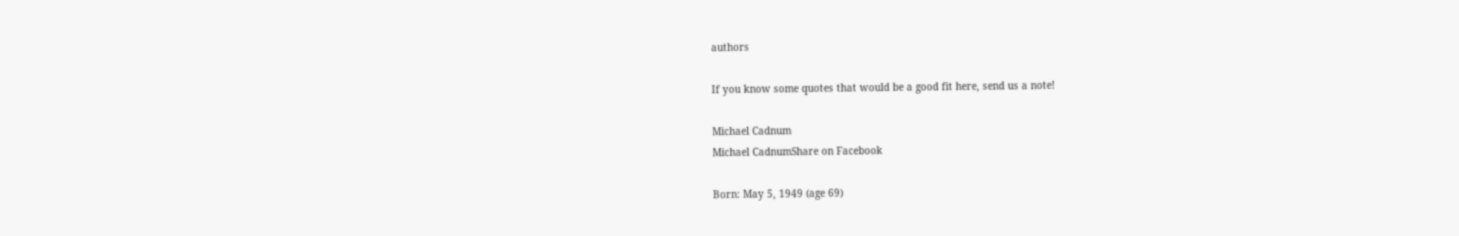authors

If you know some quotes that would be a good fit here, send us a note!

Michael Cadnum
Michael CadnumShare on Facebook

Born: May 5, 1949 (age 69)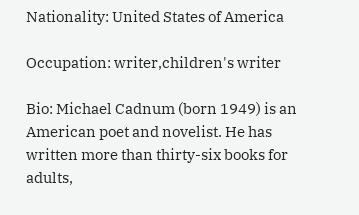Nationality: United States of America

Occupation: writer,children's writer

Bio: Michael Cadnum (born 1949) is an American poet and novelist. He has written more than thirty-six books for adults,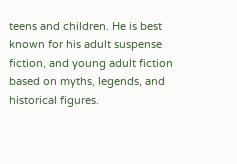teens and children. He is best known for his adult suspense fiction, and young adult fiction based on myths, legends, and historical figures.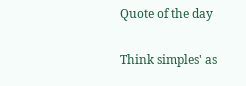Quote of the day

Think simples' as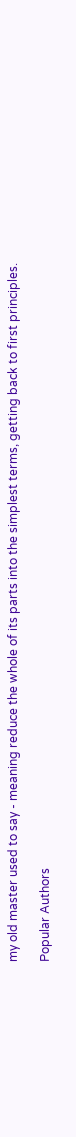my old master used to say - meaning reduce the whole of its parts into the simplest terms, getting back to first principles.

Popular Authors